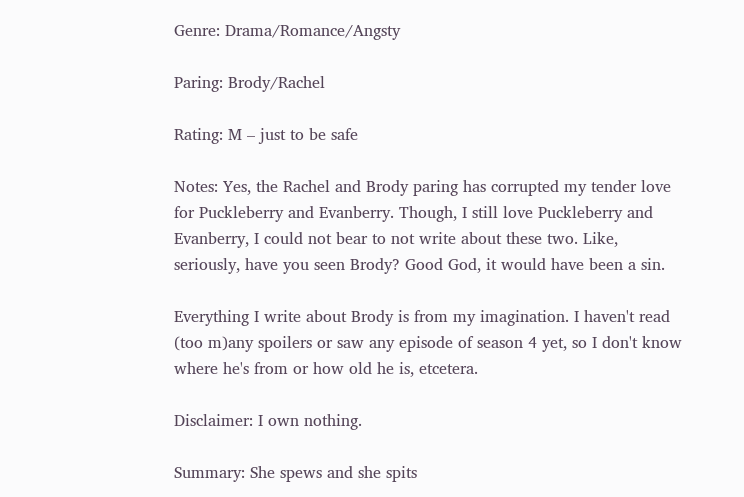Genre: Drama/Romance/Angsty

Paring: Brody/Rachel

Rating: M – just to be safe

Notes: Yes, the Rachel and Brody paring has corrupted my tender love for Puckleberry and Evanberry. Though, I still love Puckleberry and Evanberry, I could not bear to not write about these two. Like, seriously, have you seen Brody? Good God, it would have been a sin.

Everything I write about Brody is from my imagination. I haven't read (too m)any spoilers or saw any episode of season 4 yet, so I don't know where he's from or how old he is, etcetera.

Disclaimer: I own nothing.

Summary: She spews and she spits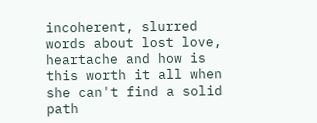incoherent, slurred words about lost love, heartache and how is this worth it all when she can't find a solid path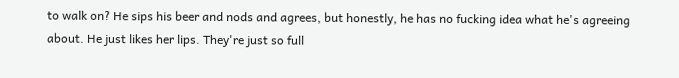to walk on? He sips his beer and nods and agrees, but honestly, he has no fucking idea what he's agreeing about. He just likes her lips. They're just so full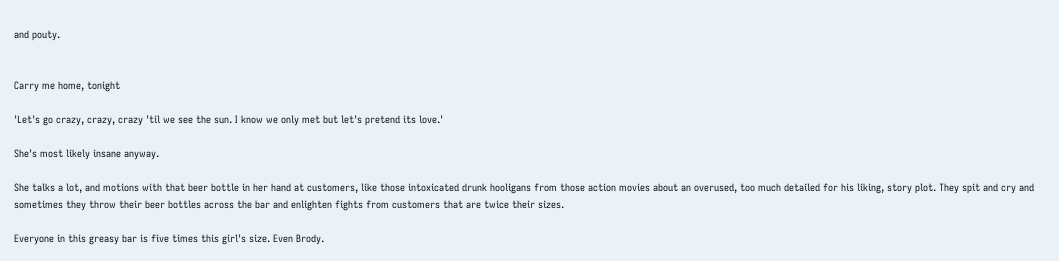and pouty.


Carry me home, tonight

'Let's go crazy, crazy, crazy 'til we see the sun. I know we only met but let's pretend its love.'

She's most likely insane anyway.

She talks a lot, and motions with that beer bottle in her hand at customers, like those intoxicated drunk hooligans from those action movies about an overused, too much detailed for his liking, story plot. They spit and cry and sometimes they throw their beer bottles across the bar and enlighten fights from customers that are twice their sizes.

Everyone in this greasy bar is five times this girl's size. Even Brody.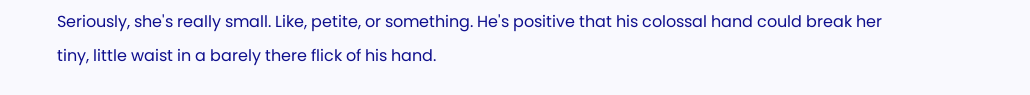Seriously, she's really small. Like, petite, or something. He's positive that his colossal hand could break her tiny, little waist in a barely there flick of his hand.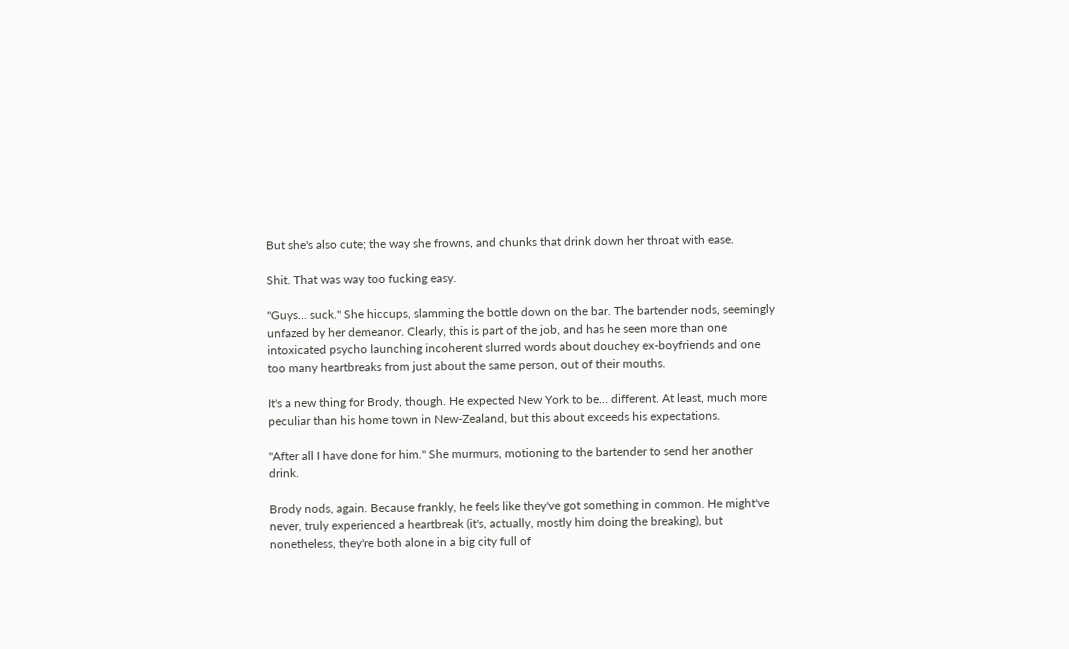But she's also cute; the way she frowns, and chunks that drink down her throat with ease.

Shit. That was way too fucking easy.

''Guys… suck.'' She hiccups, slamming the bottle down on the bar. The bartender nods, seemingly unfazed by her demeanor. Clearly, this is part of the job, and has he seen more than one intoxicated psycho launching incoherent slurred words about douchey ex-boyfriends and one too many heartbreaks from just about the same person, out of their mouths.

It's a new thing for Brody, though. He expected New York to be… different. At least, much more peculiar than his home town in New-Zealand, but this about exceeds his expectations.

''After all I have done for him.'' She murmurs, motioning to the bartender to send her another drink.

Brody nods, again. Because frankly, he feels like they've got something in common. He might've never, truly experienced a heartbreak (it's, actually, mostly him doing the breaking), but nonetheless, they're both alone in a big city full of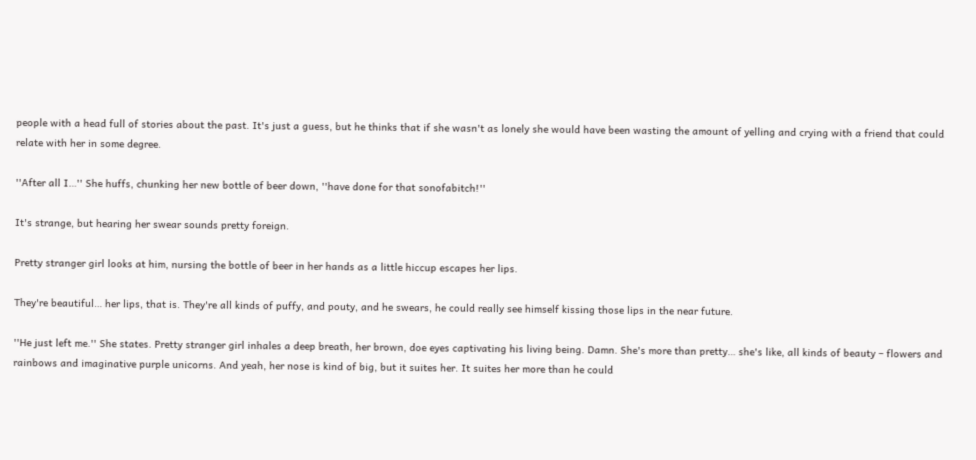people with a head full of stories about the past. It's just a guess, but he thinks that if she wasn't as lonely she would have been wasting the amount of yelling and crying with a friend that could relate with her in some degree.

''After all I…'' She huffs, chunking her new bottle of beer down, ''have done for that sonofabitch!''

It's strange, but hearing her swear sounds pretty foreign.

Pretty stranger girl looks at him, nursing the bottle of beer in her hands as a little hiccup escapes her lips.

They're beautiful… her lips, that is. They're all kinds of puffy, and pouty, and he swears, he could really see himself kissing those lips in the near future.

''He just left me.'' She states. Pretty stranger girl inhales a deep breath, her brown, doe eyes captivating his living being. Damn. She's more than pretty… she's like, all kinds of beauty – flowers and rainbows and imaginative purple unicorns. And yeah, her nose is kind of big, but it suites her. It suites her more than he could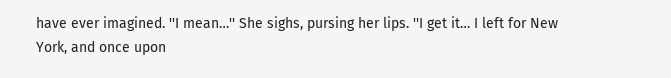have ever imagined. ''I mean…'' She sighs, pursing her lips. ''I get it… I left for New York, and once upon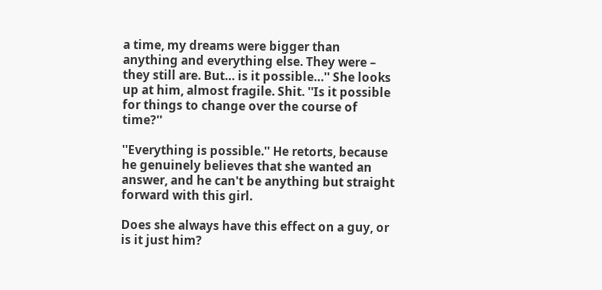a time, my dreams were bigger than anything and everything else. They were – they still are. But… is it possible…'' She looks up at him, almost fragile. Shit. ''Is it possible for things to change over the course of time?''

''Everything is possible.'' He retorts, because he genuinely believes that she wanted an answer, and he can't be anything but straight forward with this girl.

Does she always have this effect on a guy, or is it just him?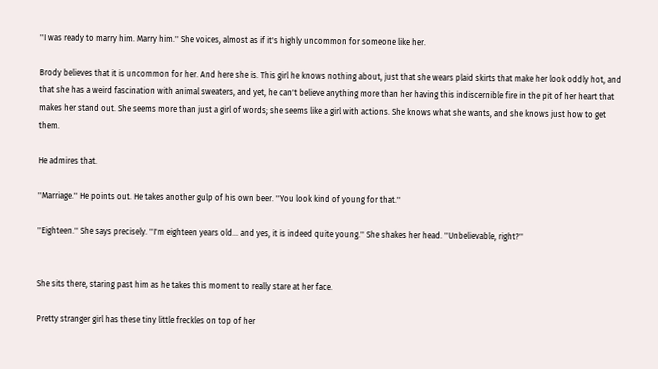''I was ready to marry him. Marry him.'' She voices, almost as if it's highly uncommon for someone like her.

Brody believes that it is uncommon for her. And here she is. This girl he knows nothing about, just that she wears plaid skirts that make her look oddly hot, and that she has a weird fascination with animal sweaters, and yet, he can't believe anything more than her having this indiscernible fire in the pit of her heart that makes her stand out. She seems more than just a girl of words; she seems like a girl with actions. She knows what she wants, and she knows just how to get them.

He admires that.

''Marriage.'' He points out. He takes another gulp of his own beer. ''You look kind of young for that.''

''Eighteen.'' She says precisely. ''I'm eighteen years old… and yes, it is indeed quite young.'' She shakes her head. ''Unbelievable, right?''


She sits there, staring past him as he takes this moment to really stare at her face.

Pretty stranger girl has these tiny little freckles on top of her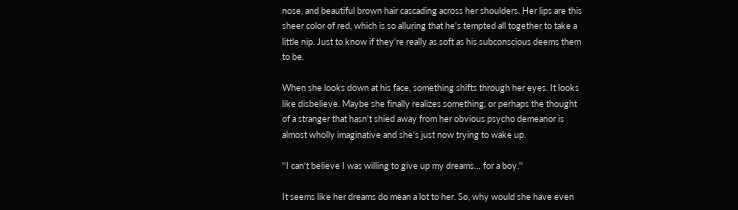nose, and beautiful brown hair cascading across her shoulders. Her lips are this sheer color of red, which is so alluring that he's tempted all together to take a little nip. Just to know if they're really as soft as his subconscious deems them to be.

When she looks down at his face, something shifts through her eyes. It looks like disbelieve. Maybe she finally realizes something, or perhaps the thought of a stranger that hasn't shied away from her obvious psycho demeanor is almost wholly imaginative and she's just now trying to wake up.

''I can't believe I was willing to give up my dreams… for a boy.''

It seems like her dreams do mean a lot to her. So, why would she have even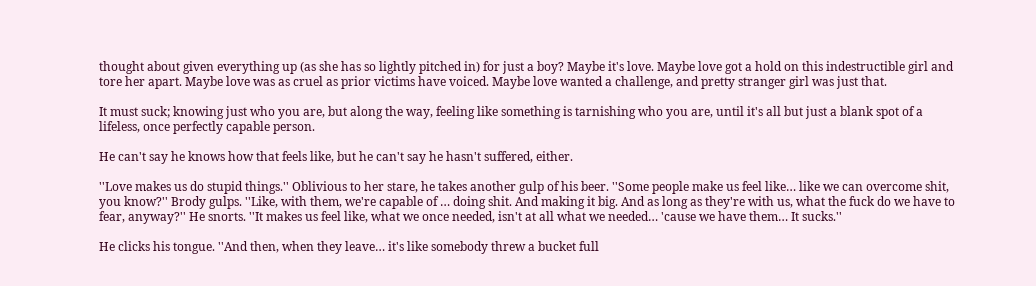thought about given everything up (as she has so lightly pitched in) for just a boy? Maybe it's love. Maybe love got a hold on this indestructible girl and tore her apart. Maybe love was as cruel as prior victims have voiced. Maybe love wanted a challenge, and pretty stranger girl was just that.

It must suck; knowing just who you are, but along the way, feeling like something is tarnishing who you are, until it's all but just a blank spot of a lifeless, once perfectly capable person.

He can't say he knows how that feels like, but he can't say he hasn't suffered, either.

''Love makes us do stupid things.'' Oblivious to her stare, he takes another gulp of his beer. ''Some people make us feel like… like we can overcome shit, you know?'' Brody gulps. ''Like, with them, we're capable of … doing shit. And making it big. And as long as they're with us, what the fuck do we have to fear, anyway?'' He snorts. ''It makes us feel like, what we once needed, isn't at all what we needed… 'cause we have them… It sucks.''

He clicks his tongue. ''And then, when they leave… it's like somebody threw a bucket full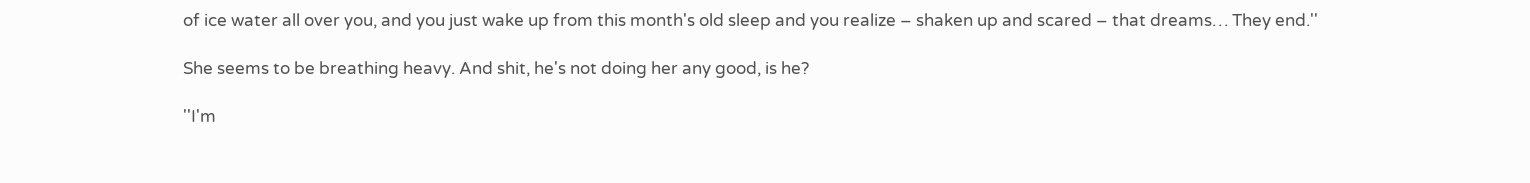of ice water all over you, and you just wake up from this month's old sleep and you realize – shaken up and scared – that dreams… They end.''

She seems to be breathing heavy. And shit, he's not doing her any good, is he?

''I'm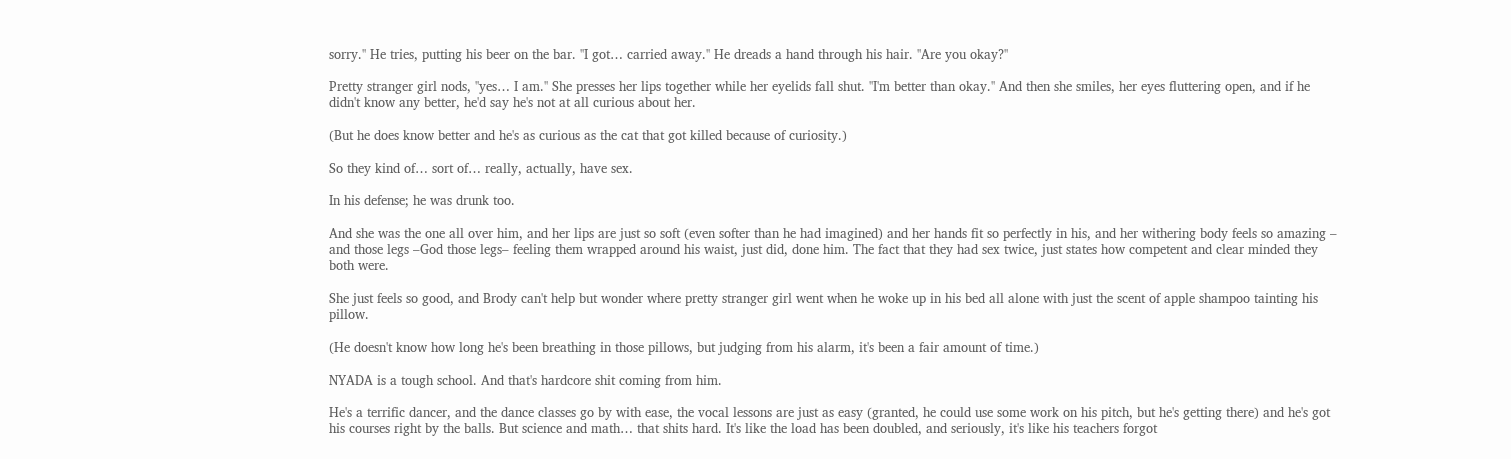sorry.'' He tries, putting his beer on the bar. ''I got… carried away.'' He dreads a hand through his hair. ''Are you okay?''

Pretty stranger girl nods, ''yes… I am.'' She presses her lips together while her eyelids fall shut. ''I'm better than okay.'' And then she smiles, her eyes fluttering open, and if he didn't know any better, he'd say he's not at all curious about her.

(But he does know better and he's as curious as the cat that got killed because of curiosity.)

So they kind of… sort of… really, actually, have sex.

In his defense; he was drunk too.

And she was the one all over him, and her lips are just so soft (even softer than he had imagined) and her hands fit so perfectly in his, and her withering body feels so amazing – and those legs –God those legs– feeling them wrapped around his waist, just did, done him. The fact that they had sex twice, just states how competent and clear minded they both were.

She just feels so good, and Brody can't help but wonder where pretty stranger girl went when he woke up in his bed all alone with just the scent of apple shampoo tainting his pillow.

(He doesn't know how long he's been breathing in those pillows, but judging from his alarm, it's been a fair amount of time.)

NYADA is a tough school. And that's hardcore shit coming from him.

He's a terrific dancer, and the dance classes go by with ease, the vocal lessons are just as easy (granted, he could use some work on his pitch, but he's getting there) and he's got his courses right by the balls. But science and math… that shits hard. It's like the load has been doubled, and seriously, it's like his teachers forgot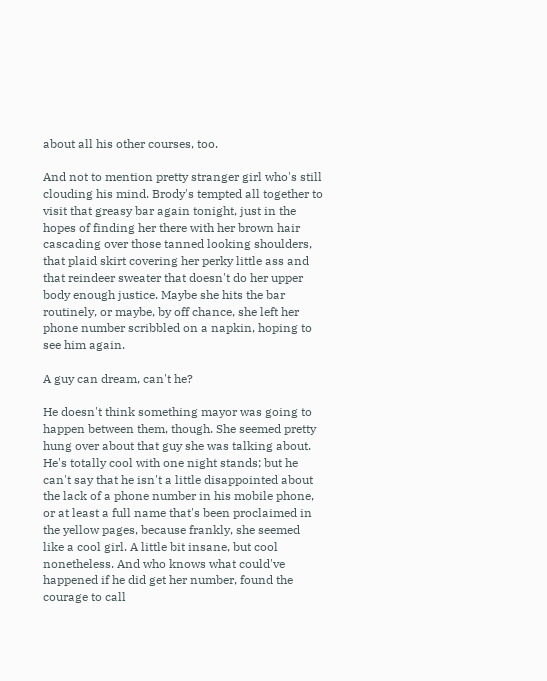about all his other courses, too.

And not to mention pretty stranger girl who's still clouding his mind. Brody's tempted all together to visit that greasy bar again tonight, just in the hopes of finding her there with her brown hair cascading over those tanned looking shoulders, that plaid skirt covering her perky little ass and that reindeer sweater that doesn't do her upper body enough justice. Maybe she hits the bar routinely, or maybe, by off chance, she left her phone number scribbled on a napkin, hoping to see him again.

A guy can dream, can't he?

He doesn't think something mayor was going to happen between them, though. She seemed pretty hung over about that guy she was talking about. He's totally cool with one night stands; but he can't say that he isn't a little disappointed about the lack of a phone number in his mobile phone, or at least a full name that's been proclaimed in the yellow pages, because frankly, she seemed like a cool girl. A little bit insane, but cool nonetheless. And who knows what could've happened if he did get her number, found the courage to call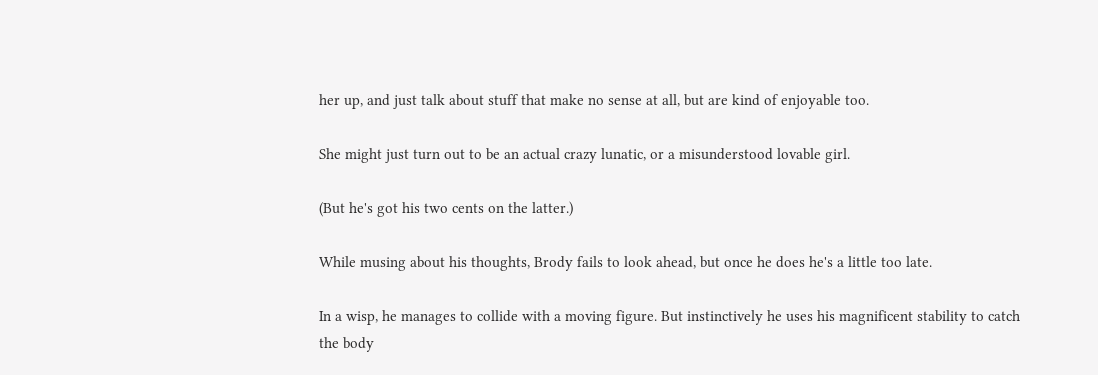her up, and just talk about stuff that make no sense at all, but are kind of enjoyable too.

She might just turn out to be an actual crazy lunatic, or a misunderstood lovable girl.

(But he's got his two cents on the latter.)

While musing about his thoughts, Brody fails to look ahead, but once he does he's a little too late.

In a wisp, he manages to collide with a moving figure. But instinctively he uses his magnificent stability to catch the body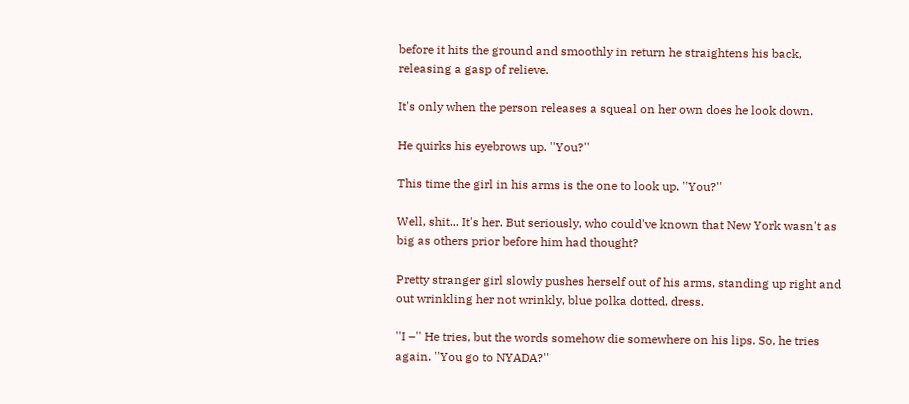before it hits the ground and smoothly in return he straightens his back, releasing a gasp of relieve.

It's only when the person releases a squeal on her own does he look down.

He quirks his eyebrows up. ''You?''

This time the girl in his arms is the one to look up. ''You?''

Well, shit... It's her. But seriously, who could've known that New York wasn't as big as others prior before him had thought?

Pretty stranger girl slowly pushes herself out of his arms, standing up right and out wrinkling her not wrinkly, blue polka dotted, dress.

''I –'' He tries, but the words somehow die somewhere on his lips. So, he tries again. ''You go to NYADA?''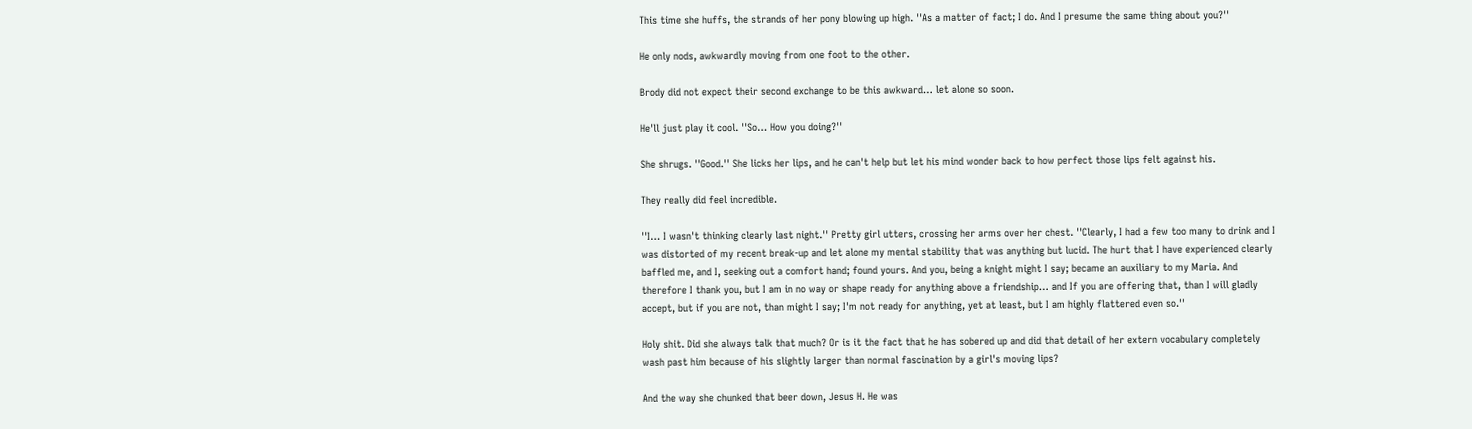This time she huffs, the strands of her pony blowing up high. ''As a matter of fact; I do. And I presume the same thing about you?''

He only nods, awkwardly moving from one foot to the other.

Brody did not expect their second exchange to be this awkward… let alone so soon.

He'll just play it cool. ''So… How you doing?''

She shrugs. ''Good.'' She licks her lips, and he can't help but let his mind wonder back to how perfect those lips felt against his.

They really did feel incredible.

''I… I wasn't thinking clearly last night.'' Pretty girl utters, crossing her arms over her chest. ''Clearly, I had a few too many to drink and I was distorted of my recent break-up and let alone my mental stability that was anything but lucid. The hurt that I have experienced clearly baffled me, and I, seeking out a comfort hand; found yours. And you, being a knight might I say; became an auxiliary to my Maria. And therefore I thank you, but I am in no way or shape ready for anything above a friendship… and If you are offering that, than I will gladly accept, but if you are not, than might I say; I'm not ready for anything, yet at least, but I am highly flattered even so.''

Holy shit. Did she always talk that much? Or is it the fact that he has sobered up and did that detail of her extern vocabulary completely wash past him because of his slightly larger than normal fascination by a girl's moving lips?

And the way she chunked that beer down, Jesus H. He was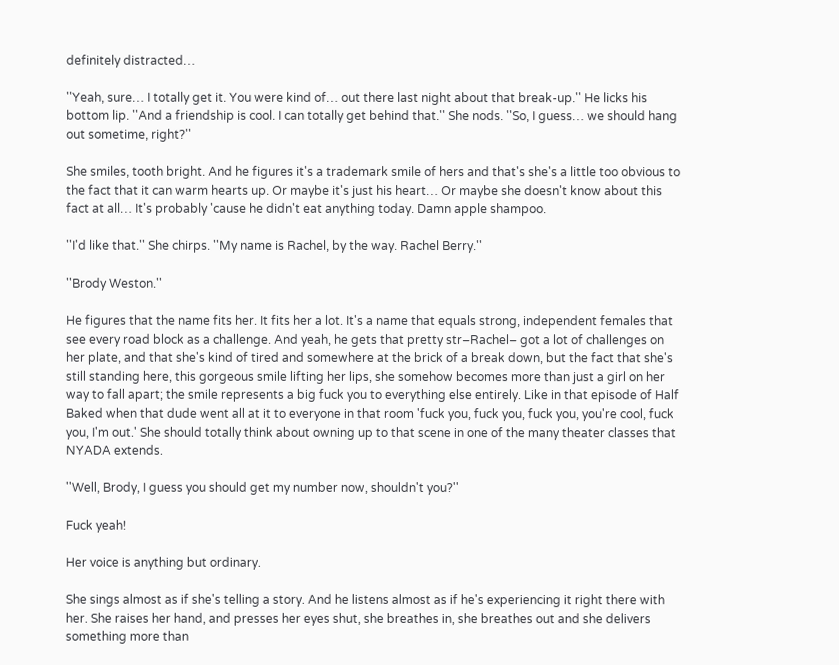definitely distracted…

''Yeah, sure… I totally get it. You were kind of… out there last night about that break-up.'' He licks his bottom lip. ''And a friendship is cool. I can totally get behind that.'' She nods. ''So, I guess… we should hang out sometime, right?''

She smiles, tooth bright. And he figures it's a trademark smile of hers and that's she's a little too obvious to the fact that it can warm hearts up. Or maybe it's just his heart… Or maybe she doesn't know about this fact at all… It's probably 'cause he didn't eat anything today. Damn apple shampoo.

''I'd like that.'' She chirps. ''My name is Rachel, by the way. Rachel Berry.''

''Brody Weston.''

He figures that the name fits her. It fits her a lot. It's a name that equals strong, independent females that see every road block as a challenge. And yeah, he gets that pretty str–Rachel– got a lot of challenges on her plate, and that she's kind of tired and somewhere at the brick of a break down, but the fact that she's still standing here, this gorgeous smile lifting her lips, she somehow becomes more than just a girl on her way to fall apart; the smile represents a big fuck you to everything else entirely. Like in that episode of Half Baked when that dude went all at it to everyone in that room 'fuck you, fuck you, fuck you, you're cool, fuck you, I'm out.' She should totally think about owning up to that scene in one of the many theater classes that NYADA extends.

''Well, Brody, I guess you should get my number now, shouldn't you?''

Fuck yeah!

Her voice is anything but ordinary.

She sings almost as if she's telling a story. And he listens almost as if he's experiencing it right there with her. She raises her hand, and presses her eyes shut, she breathes in, she breathes out and she delivers something more than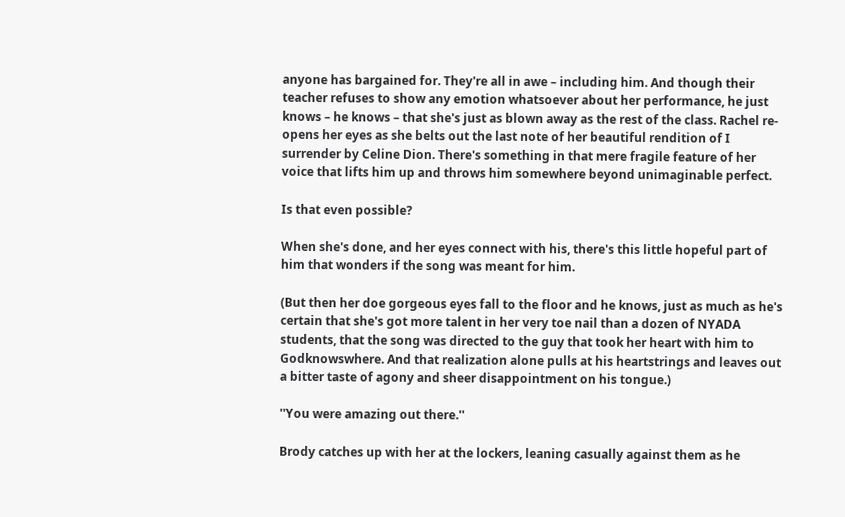anyone has bargained for. They're all in awe – including him. And though their teacher refuses to show any emotion whatsoever about her performance, he just knows – he knows – that she's just as blown away as the rest of the class. Rachel re-opens her eyes as she belts out the last note of her beautiful rendition of I surrender by Celine Dion. There's something in that mere fragile feature of her voice that lifts him up and throws him somewhere beyond unimaginable perfect.

Is that even possible?

When she's done, and her eyes connect with his, there's this little hopeful part of him that wonders if the song was meant for him.

(But then her doe gorgeous eyes fall to the floor and he knows, just as much as he's certain that she's got more talent in her very toe nail than a dozen of NYADA students, that the song was directed to the guy that took her heart with him to Godknowswhere. And that realization alone pulls at his heartstrings and leaves out a bitter taste of agony and sheer disappointment on his tongue.)

''You were amazing out there.''

Brody catches up with her at the lockers, leaning casually against them as he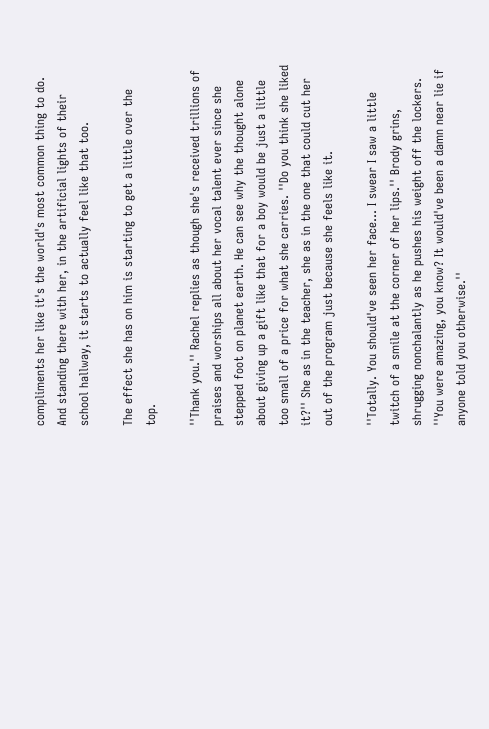compliments her like it's the world's most common thing to do. And standing there with her, in the artificial lights of their school hallway, it starts to actually feel like that too.

The effect she has on him is starting to get a little over the top.

''Thank you.'' Rachel replies as though she's received trillions of praises and worships all about her vocal talent ever since she stepped foot on planet earth. He can see why the thought alone about giving up a gift like that for a boy would be just a little too small of a price for what she carries. ''Do you think she liked it?'' She as in the teacher, she as in the one that could cut her out of the program just because she feels like it.

''Totally. You should've seen her face… I swear I saw a little twitch of a smile at the corner of her lips.'' Brody grins, shrugging nonchalantly as he pushes his weight off the lockers. ''You were amazing, you know? It would've been a damn near lie if anyone told you otherwise.''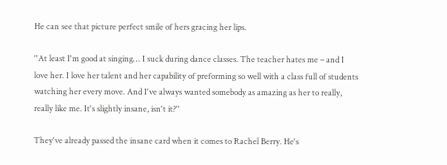He can see that picture perfect smile of hers gracing her lips.

''At least I'm good at singing… I suck during dance classes. The teacher hates me – and I love her. I love her talent and her capability of preforming so well with a class full of students watching her every move. And I've always wanted somebody as amazing as her to really, really like me. It's slightly insane, isn't it?''

They've already passed the insane card when it comes to Rachel Berry. He's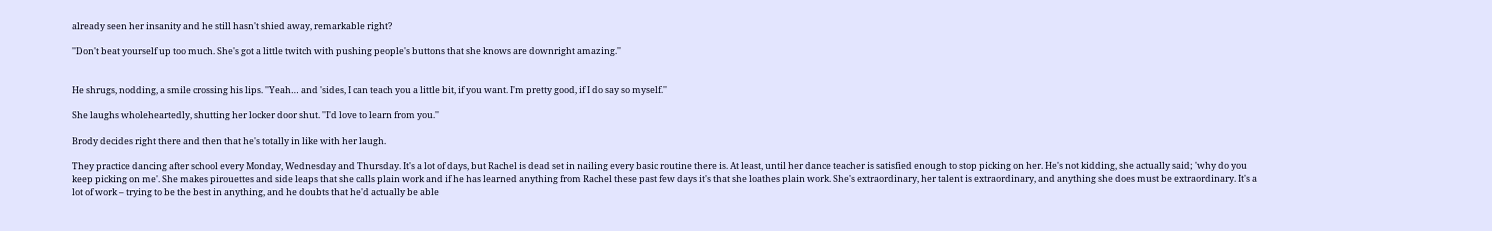already seen her insanity and he still hasn't shied away, remarkable right?

''Don't beat yourself up too much. She's got a little twitch with pushing people's buttons that she knows are downright amazing.''


He shrugs, nodding, a smile crossing his lips. ''Yeah… and 'sides, I can teach you a little bit, if you want. I'm pretty good, if I do say so myself.''

She laughs wholeheartedly, shutting her locker door shut. ''I'd love to learn from you.''

Brody decides right there and then that he's totally in like with her laugh.

They practice dancing after school every Monday, Wednesday and Thursday. It's a lot of days, but Rachel is dead set in nailing every basic routine there is. At least, until her dance teacher is satisfied enough to stop picking on her. He's not kidding, she actually said; 'why do you keep picking on me'. She makes pirouettes and side leaps that she calls plain work and if he has learned anything from Rachel these past few days it's that she loathes plain work. She's extraordinary, her talent is extraordinary, and anything she does must be extraordinary. It's a lot of work – trying to be the best in anything, and he doubts that he'd actually be able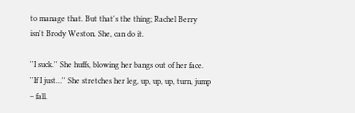to manage that. But that's the thing; Rachel Berry isn't Brody Weston. She, can do it.

''I suck.'' She huffs, blowing her bangs out of her face. ''If I just…'' She stretches her leg, up, up, up, turn, jump – fall.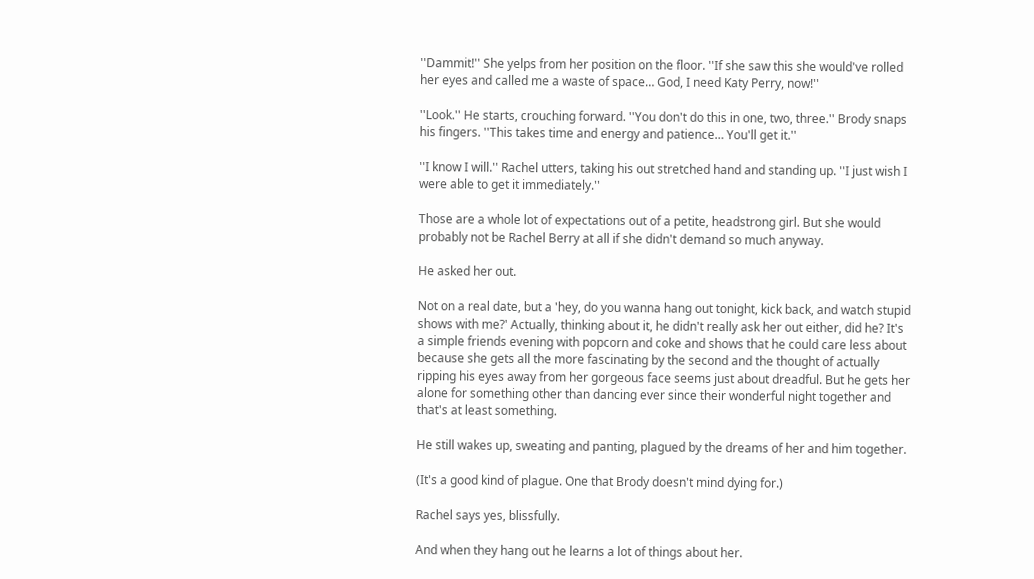''Dammit!'' She yelps from her position on the floor. ''If she saw this she would've rolled her eyes and called me a waste of space… God, I need Katy Perry, now!''

''Look.'' He starts, crouching forward. ''You don't do this in one, two, three.'' Brody snaps his fingers. ''This takes time and energy and patience… You'll get it.''

''I know I will.'' Rachel utters, taking his out stretched hand and standing up. ''I just wish I were able to get it immediately.''

Those are a whole lot of expectations out of a petite, headstrong girl. But she would probably not be Rachel Berry at all if she didn't demand so much anyway.

He asked her out.

Not on a real date, but a 'hey, do you wanna hang out tonight, kick back, and watch stupid shows with me?' Actually, thinking about it, he didn't really ask her out either, did he? It's a simple friends evening with popcorn and coke and shows that he could care less about because she gets all the more fascinating by the second and the thought of actually ripping his eyes away from her gorgeous face seems just about dreadful. But he gets her alone for something other than dancing ever since their wonderful night together and that's at least something.

He still wakes up, sweating and panting, plagued by the dreams of her and him together.

(It's a good kind of plague. One that Brody doesn't mind dying for.)

Rachel says yes, blissfully.

And when they hang out he learns a lot of things about her.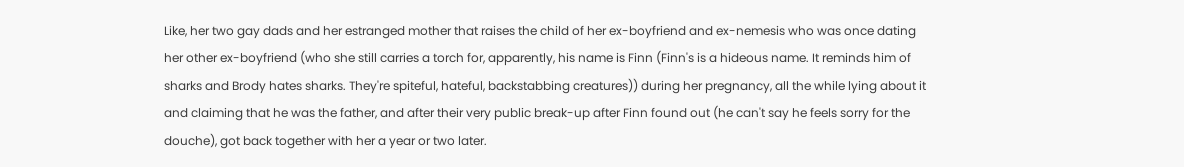Like, her two gay dads and her estranged mother that raises the child of her ex-boyfriend and ex-nemesis who was once dating her other ex-boyfriend (who she still carries a torch for, apparently, his name is Finn (Finn's is a hideous name. It reminds him of sharks and Brody hates sharks. They're spiteful, hateful, backstabbing creatures)) during her pregnancy, all the while lying about it and claiming that he was the father, and after their very public break-up after Finn found out (he can't say he feels sorry for the douche), got back together with her a year or two later.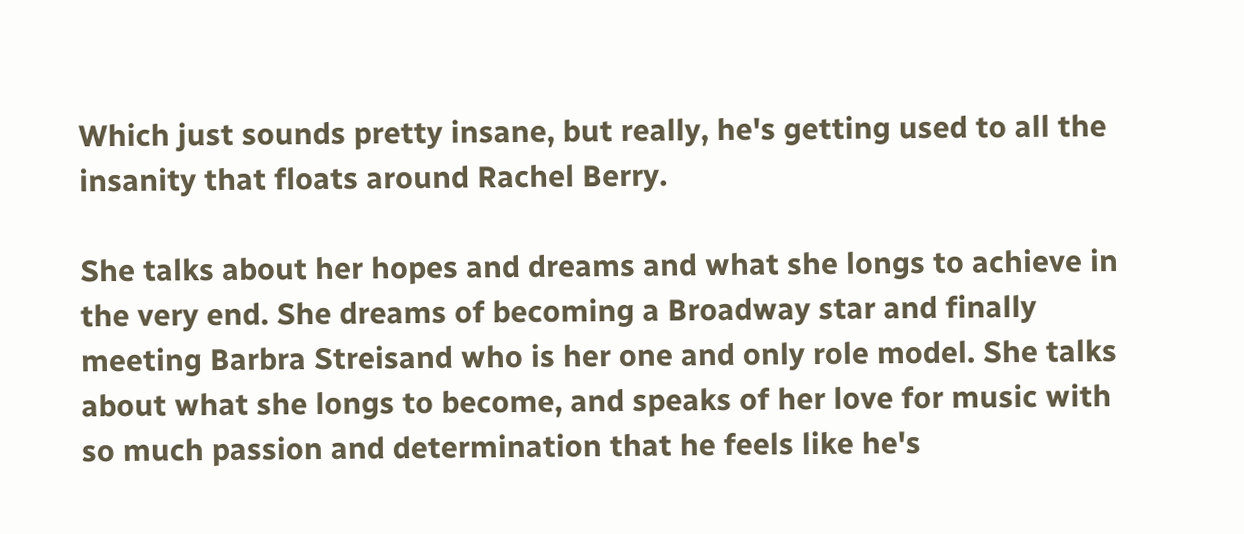Which just sounds pretty insane, but really, he's getting used to all the insanity that floats around Rachel Berry.

She talks about her hopes and dreams and what she longs to achieve in the very end. She dreams of becoming a Broadway star and finally meeting Barbra Streisand who is her one and only role model. She talks about what she longs to become, and speaks of her love for music with so much passion and determination that he feels like he's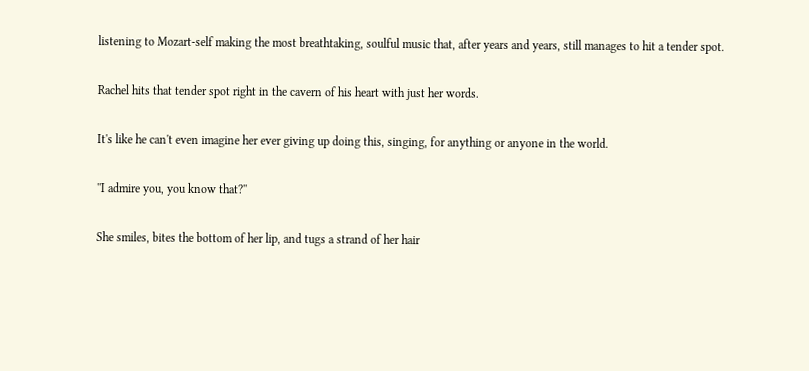listening to Mozart-self making the most breathtaking, soulful music that, after years and years, still manages to hit a tender spot.

Rachel hits that tender spot right in the cavern of his heart with just her words.

It's like he can't even imagine her ever giving up doing this, singing, for anything or anyone in the world.

''I admire you, you know that?''

She smiles, bites the bottom of her lip, and tugs a strand of her hair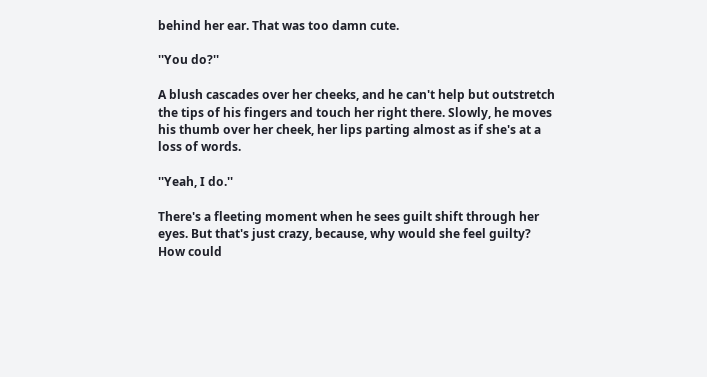behind her ear. That was too damn cute.

''You do?''

A blush cascades over her cheeks, and he can't help but outstretch the tips of his fingers and touch her right there. Slowly, he moves his thumb over her cheek, her lips parting almost as if she's at a loss of words.

''Yeah, I do.''

There's a fleeting moment when he sees guilt shift through her eyes. But that's just crazy, because, why would she feel guilty? How could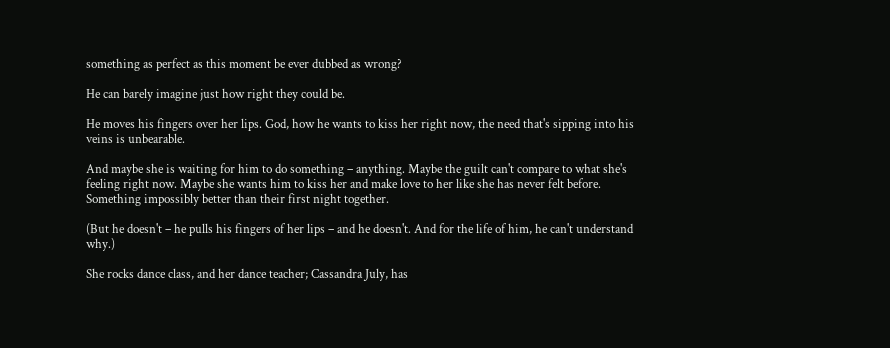something as perfect as this moment be ever dubbed as wrong?

He can barely imagine just how right they could be.

He moves his fingers over her lips. God, how he wants to kiss her right now, the need that's sipping into his veins is unbearable.

And maybe she is waiting for him to do something – anything. Maybe the guilt can't compare to what she's feeling right now. Maybe she wants him to kiss her and make love to her like she has never felt before. Something impossibly better than their first night together.

(But he doesn't – he pulls his fingers of her lips – and he doesn't. And for the life of him, he can't understand why.)

She rocks dance class, and her dance teacher; Cassandra July, has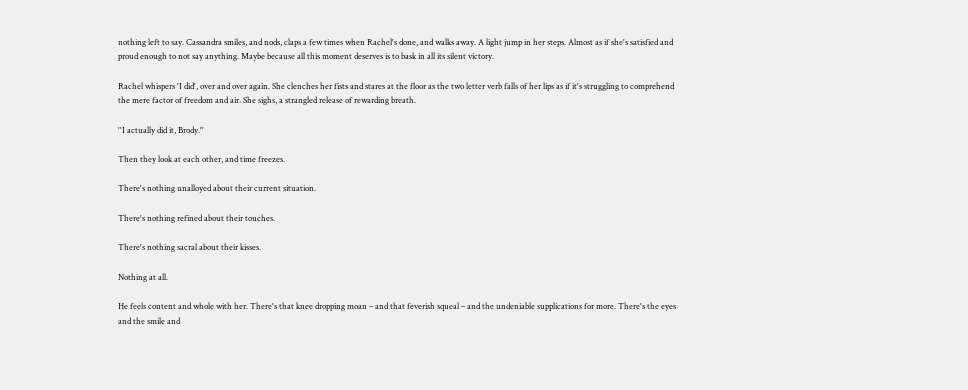nothing left to say. Cassandra smiles, and nods, claps a few times when Rachel's done, and walks away. A light jump in her steps. Almost as if she's satisfied and proud enough to not say anything. Maybe because all this moment deserves is to bask in all its silent victory.

Rachel whispers 'I did', over and over again. She clenches her fists and stares at the floor as the two letter verb falls of her lips as if it's struggling to comprehend the mere factor of freedom and air. She sighs, a strangled release of rewarding breath.

''I actually did it, Brody.''

Then they look at each other, and time freezes.

There's nothing unalloyed about their current situation.

There's nothing refined about their touches.

There's nothing sacral about their kisses.

Nothing at all.

He feels content and whole with her. There's that knee dropping moan – and that feverish squeal – and the undeniable supplications for more. There's the eyes and the smile and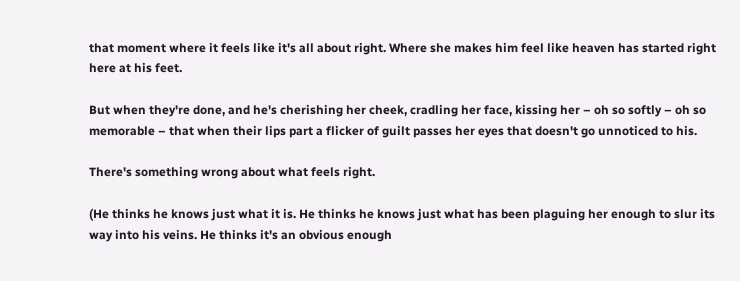that moment where it feels like it's all about right. Where she makes him feel like heaven has started right here at his feet.

But when they're done, and he's cherishing her cheek, cradling her face, kissing her – oh so softly – oh so memorable – that when their lips part a flicker of guilt passes her eyes that doesn't go unnoticed to his.

There's something wrong about what feels right.

(He thinks he knows just what it is. He thinks he knows just what has been plaguing her enough to slur its way into his veins. He thinks it's an obvious enough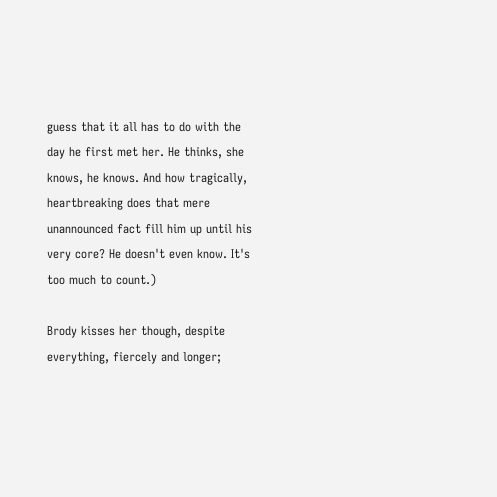guess that it all has to do with the day he first met her. He thinks, she knows, he knows. And how tragically, heartbreaking does that mere unannounced fact fill him up until his very core? He doesn't even know. It's too much to count.)

Brody kisses her though, despite everything, fiercely and longer;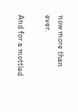now more than ever.

And for a mottled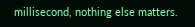millisecond, nothing else matters.